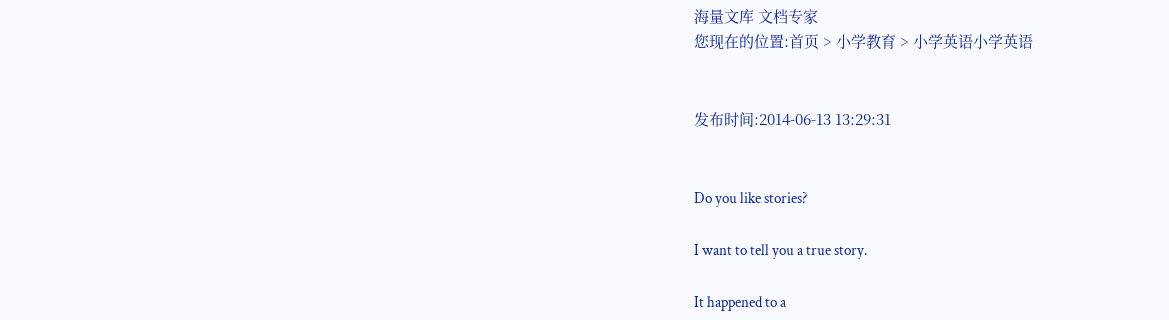海量文库 文档专家
您现在的位置:首页 > 小学教育 > 小学英语小学英语


发布时间:2014-06-13 13:29:31


Do you like stories?

I want to tell you a true story.

It happened to a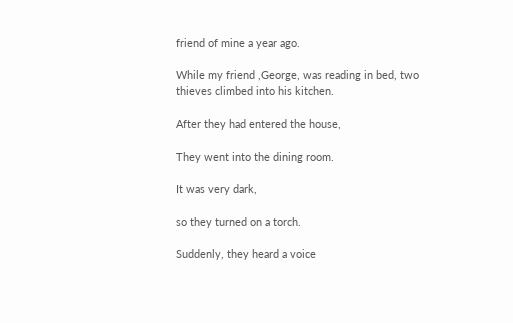friend of mine a year ago.

While my friend ,George, was reading in bed, two thieves climbed into his kitchen.

After they had entered the house,

They went into the dining room.

It was very dark,

so they turned on a torch.

Suddenly, they heard a voice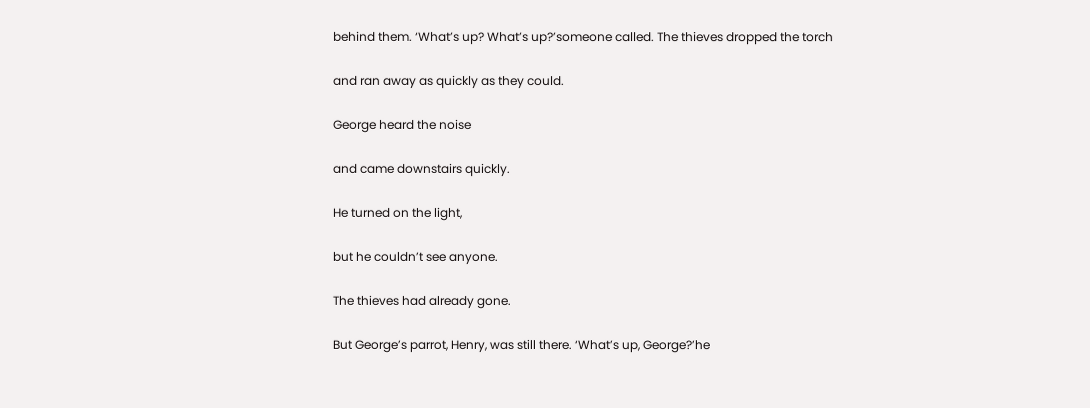behind them. ‘What’s up? What’s up?’someone called. The thieves dropped the torch

and ran away as quickly as they could.

George heard the noise

and came downstairs quickly.

He turned on the light,

but he couldn’t see anyone.

The thieves had already gone.

But George’s parrot, Henry, was still there. ‘What’s up, George?’he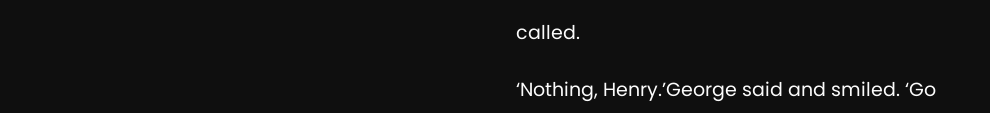called.

‘Nothing, Henry.’George said and smiled. ‘Go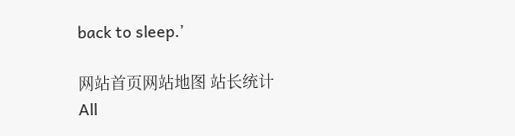back to sleep.’

网站首页网站地图 站长统计
All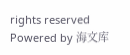rights reserved Powered by 海文库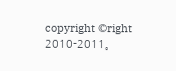copyright ©right 2010-2011。